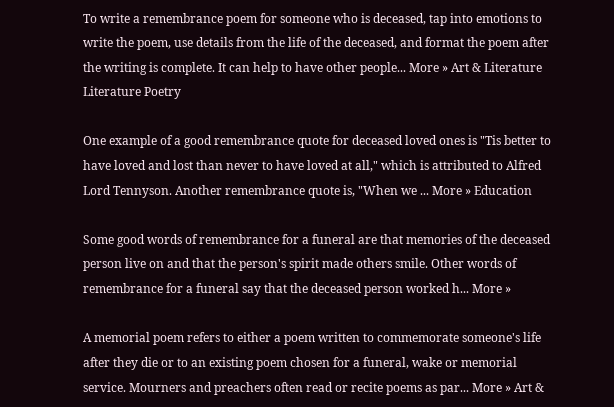To write a remembrance poem for someone who is deceased, tap into emotions to write the poem, use details from the life of the deceased, and format the poem after the writing is complete. It can help to have other people... More » Art & Literature Literature Poetry

One example of a good remembrance quote for deceased loved ones is "Tis better to have loved and lost than never to have loved at all," which is attributed to Alfred Lord Tennyson. Another remembrance quote is, "When we ... More » Education

Some good words of remembrance for a funeral are that memories of the deceased person live on and that the person's spirit made others smile. Other words of remembrance for a funeral say that the deceased person worked h... More »

A memorial poem refers to either a poem written to commemorate someone's life after they die or to an existing poem chosen for a funeral, wake or memorial service. Mourners and preachers often read or recite poems as par... More » Art &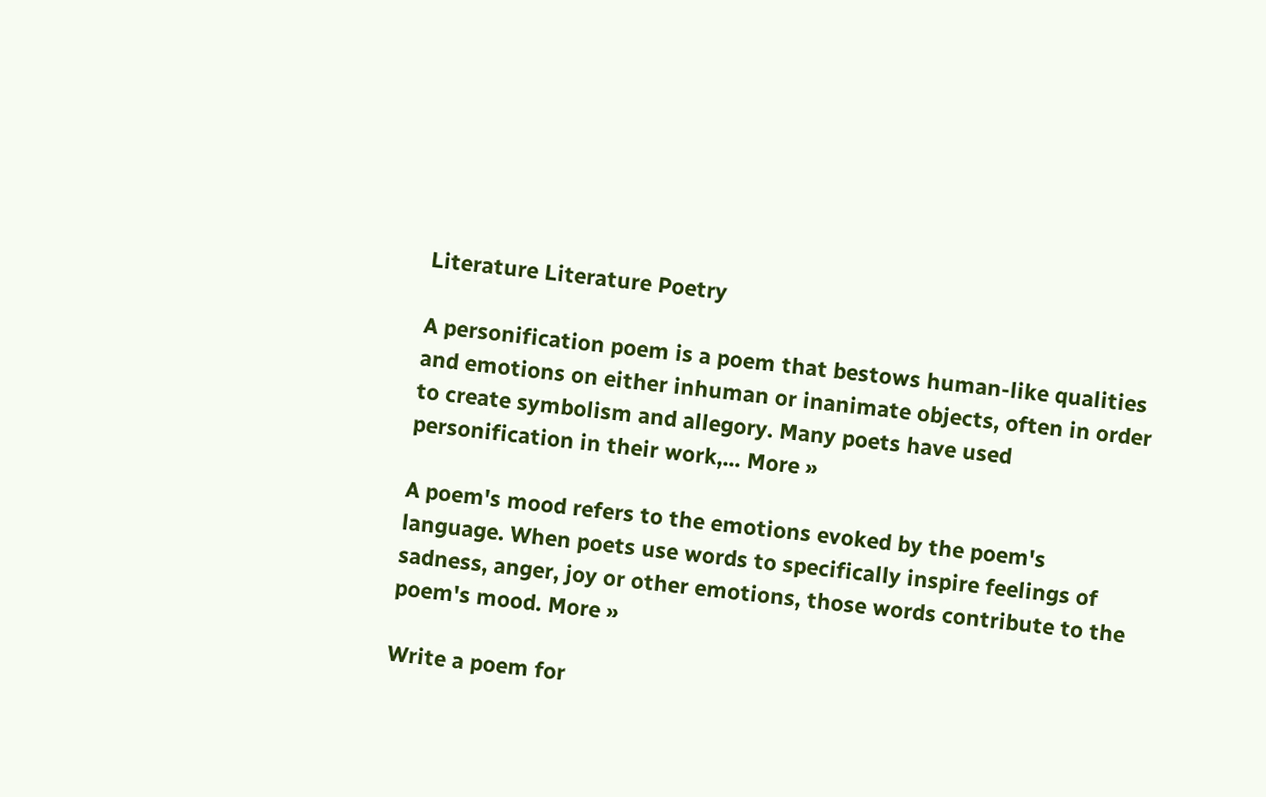Literature Literature Poetry

A personification poem is a poem that bestows human-like qualities and emotions on either inhuman or inanimate objects, often in order to create symbolism and allegory. Many poets have used personification in their work,... More »

A poem's mood refers to the emotions evoked by the poem's language. When poets use words to specifically inspire feelings of sadness, anger, joy or other emotions, those words contribute to the poem's mood. More »

Write a poem for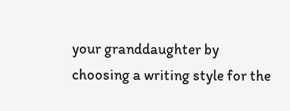your granddaughter by choosing a writing style for the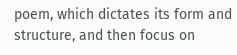poem, which dictates its form and structure, and then focus on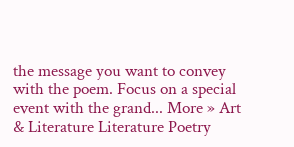the message you want to convey with the poem. Focus on a special event with the grand... More » Art & Literature Literature Poetry